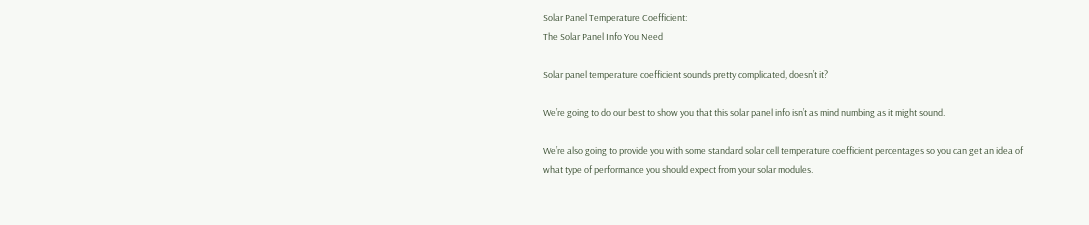Solar Panel Temperature Coefficient:
The Solar Panel Info You Need

Solar panel temperature coefficient sounds pretty complicated, doesn’t it?

We’re going to do our best to show you that this solar panel info isn’t as mind numbing as it might sound.

We’re also going to provide you with some standard solar cell temperature coefficient percentages so you can get an idea of what type of performance you should expect from your solar modules.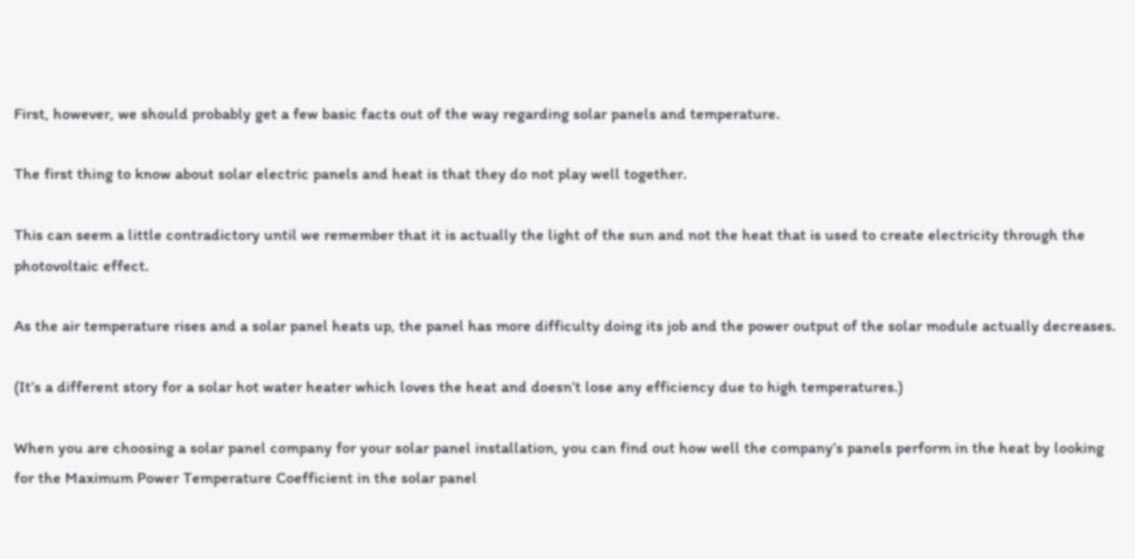First, however, we should probably get a few basic facts out of the way regarding solar panels and temperature.

The first thing to know about solar electric panels and heat is that they do not play well together.

This can seem a little contradictory until we remember that it is actually the light of the sun and not the heat that is used to create electricity through the photovoltaic effect.

As the air temperature rises and a solar panel heats up, the panel has more difficulty doing its job and the power output of the solar module actually decreases.

(It’s a different story for a solar hot water heater which loves the heat and doesn’t lose any efficiency due to high temperatures.)

When you are choosing a solar panel company for your solar panel installation, you can find out how well the company’s panels perform in the heat by looking for the Maximum Power Temperature Coefficient in the solar panel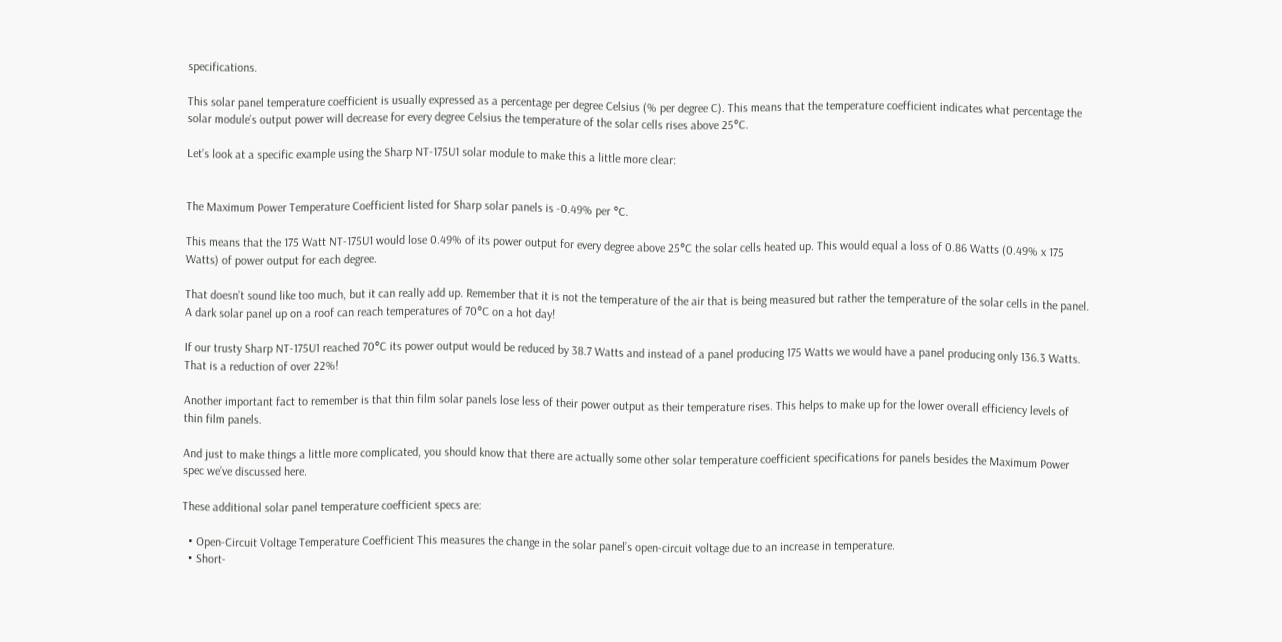specifications.

This solar panel temperature coefficient is usually expressed as a percentage per degree Celsius (% per degree C). This means that the temperature coefficient indicates what percentage the solar module’s output power will decrease for every degree Celsius the temperature of the solar cells rises above 25°C.

Let’s look at a specific example using the Sharp NT-175U1 solar module to make this a little more clear:


The Maximum Power Temperature Coefficient listed for Sharp solar panels is -0.49% per °C.

This means that the 175 Watt NT-175U1 would lose 0.49% of its power output for every degree above 25°C the solar cells heated up. This would equal a loss of 0.86 Watts (0.49% x 175 Watts) of power output for each degree.

That doesn’t sound like too much, but it can really add up. Remember that it is not the temperature of the air that is being measured but rather the temperature of the solar cells in the panel. A dark solar panel up on a roof can reach temperatures of 70°C on a hot day!

If our trusty Sharp NT-175U1 reached 70°C its power output would be reduced by 38.7 Watts and instead of a panel producing 175 Watts we would have a panel producing only 136.3 Watts. That is a reduction of over 22%!

Another important fact to remember is that thin film solar panels lose less of their power output as their temperature rises. This helps to make up for the lower overall efficiency levels of thin film panels.

And just to make things a little more complicated, you should know that there are actually some other solar temperature coefficient specifications for panels besides the Maximum Power spec we’ve discussed here.

These additional solar panel temperature coefficient specs are:

  • Open-Circuit Voltage Temperature Coefficient This measures the change in the solar panel’s open-circuit voltage due to an increase in temperature.
  • Short-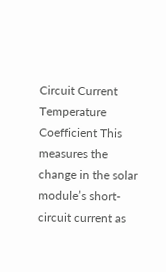Circuit Current Temperature Coefficient This measures the change in the solar module’s short-circuit current as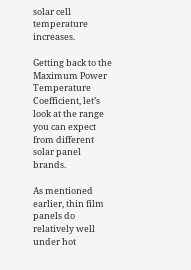solar cell temperature increases.

Getting back to the Maximum Power Temperature Coefficient, let’s look at the range you can expect from different solar panel brands.

As mentioned earlier, thin film panels do relatively well under hot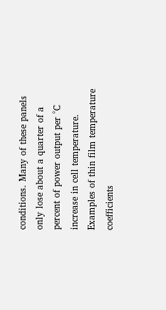conditions. Many of these panels only lose about a quarter of a percent of power output per °C increase in cell temperature. Examples of thin film temperature coefficients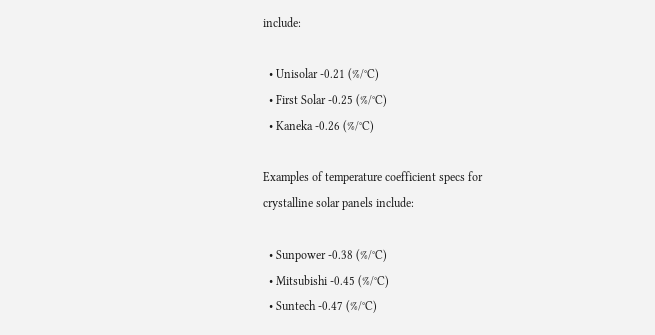include:

  • Unisolar -0.21 (%/°C)
  • First Solar -0.25 (%/°C)
  • Kaneka -0.26 (%/°C)

Examples of temperature coefficient specs for crystalline solar panels include:

  • Sunpower -0.38 (%/°C)
  • Mitsubishi -0.45 (%/°C)
  • Suntech -0.47 (%/°C)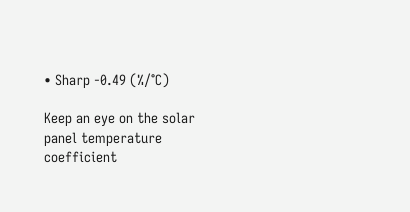• Sharp -0.49 (%/°C)

Keep an eye on the solar panel temperature coefficient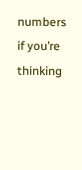numbers if you’re thinking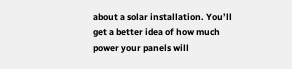about a solar installation. You’ll get a better idea of how much power your panels will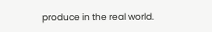produce in the real world.